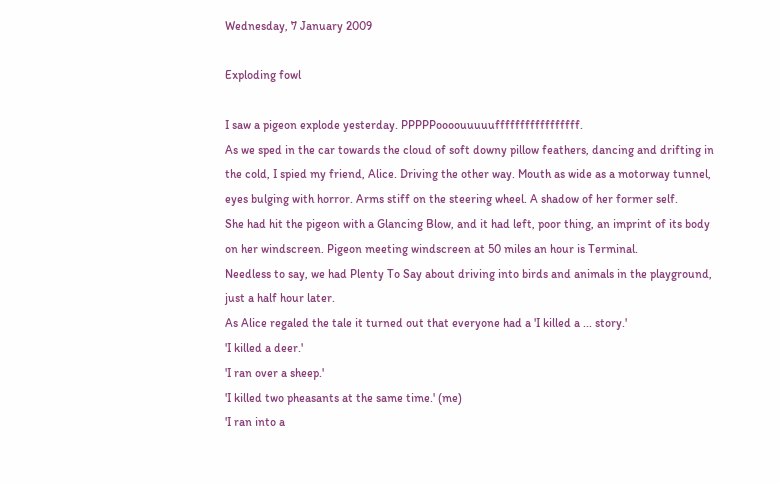Wednesday, 7 January 2009

Exploding fowl

I saw a pigeon explode yesterday. PPPPPoooouuuuufffffffffffffffff.
As we sped in the car towards the cloud of soft downy pillow feathers, dancing and drifting in the cold, I spied my friend, Alice. Driving the other way. Mouth as wide as a motorway tunnel, eyes bulging with horror. Arms stiff on the steering wheel. A shadow of her former self.
She had hit the pigeon with a Glancing Blow, and it had left, poor thing, an imprint of its body on her windscreen. Pigeon meeting windscreen at 50 miles an hour is Terminal.
Needless to say, we had Plenty To Say about driving into birds and animals in the playground, just a half hour later.
As Alice regaled the tale it turned out that everyone had a 'I killed a ... story.'
'I killed a deer.'
'I ran over a sheep.'
'I killed two pheasants at the same time.' (me)
'I ran into a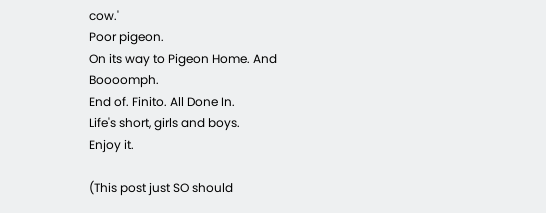cow.'
Poor pigeon.
On its way to Pigeon Home. And Boooomph.
End of. Finito. All Done In.
Life's short, girls and boys.
Enjoy it.

(This post just SO should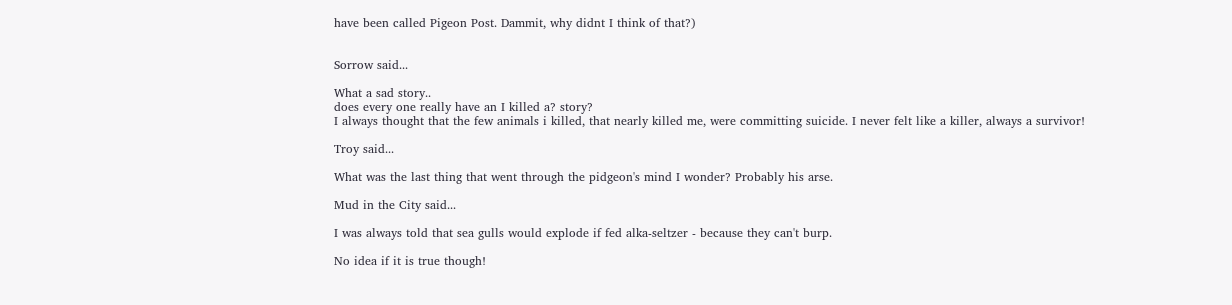have been called Pigeon Post. Dammit, why didnt I think of that?)


Sorrow said...

What a sad story..
does every one really have an I killed a? story?
I always thought that the few animals i killed, that nearly killed me, were committing suicide. I never felt like a killer, always a survivor!

Troy said...

What was the last thing that went through the pidgeon's mind I wonder? Probably his arse.

Mud in the City said...

I was always told that sea gulls would explode if fed alka-seltzer - because they can't burp.

No idea if it is true though!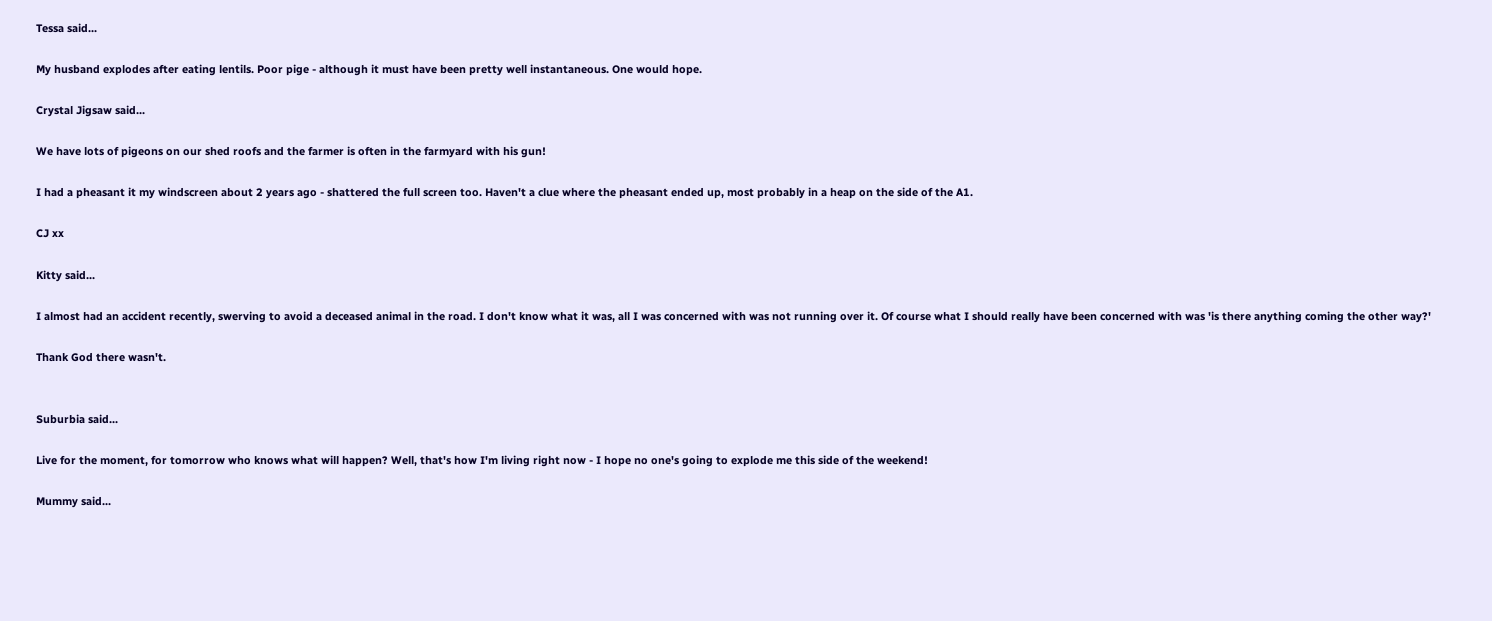Tessa said...

My husband explodes after eating lentils. Poor pige - although it must have been pretty well instantaneous. One would hope.

Crystal Jigsaw said...

We have lots of pigeons on our shed roofs and the farmer is often in the farmyard with his gun!

I had a pheasant it my windscreen about 2 years ago - shattered the full screen too. Haven't a clue where the pheasant ended up, most probably in a heap on the side of the A1.

CJ xx

Kitty said...

I almost had an accident recently, swerving to avoid a deceased animal in the road. I don't know what it was, all I was concerned with was not running over it. Of course what I should really have been concerned with was 'is there anything coming the other way?'

Thank God there wasn't.


Suburbia said...

Live for the moment, for tomorrow who knows what will happen? Well, that's how I'm living right now - I hope no one's going to explode me this side of the weekend!

Mummy said...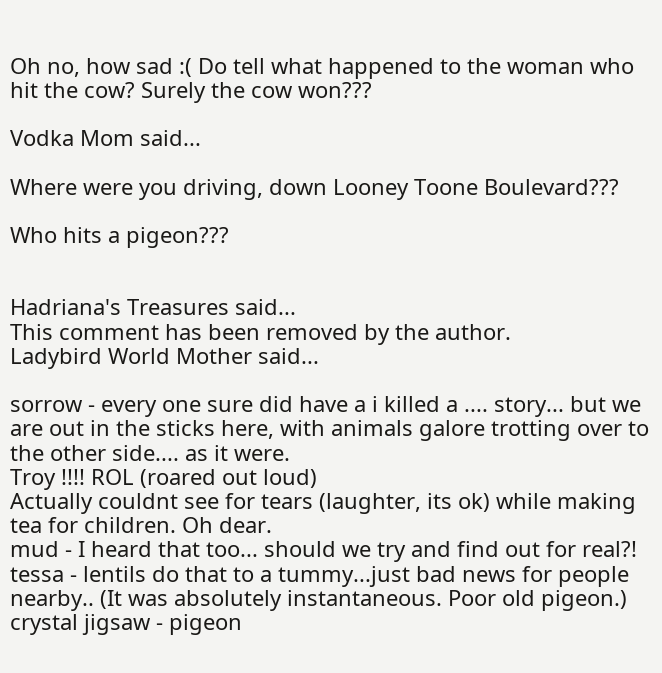Oh no, how sad :( Do tell what happened to the woman who hit the cow? Surely the cow won???

Vodka Mom said...

Where were you driving, down Looney Toone Boulevard???

Who hits a pigeon???


Hadriana's Treasures said...
This comment has been removed by the author.
Ladybird World Mother said...

sorrow - every one sure did have a i killed a .... story... but we are out in the sticks here, with animals galore trotting over to the other side.... as it were.
Troy !!!! ROL (roared out loud)
Actually couldnt see for tears (laughter, its ok) while making tea for children. Oh dear.
mud - I heard that too... should we try and find out for real?!
tessa - lentils do that to a tummy...just bad news for people nearby.. (It was absolutely instantaneous. Poor old pigeon.)
crystal jigsaw - pigeon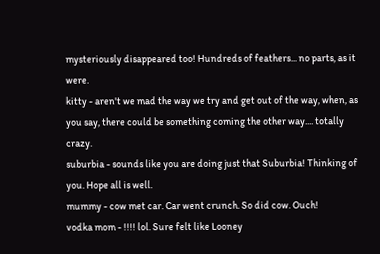mysteriously disappeared too! Hundreds of feathers... no parts, as it were.
kitty - aren't we mad the way we try and get out of the way, when, as you say, there could be something coming the other way.... totally crazy.
suburbia - sounds like you are doing just that Suburbia! Thinking of you. Hope all is well.
mummy - cow met car. Car went crunch. So did cow. Ouch!
vodka mom - !!!! lol. Sure felt like Looney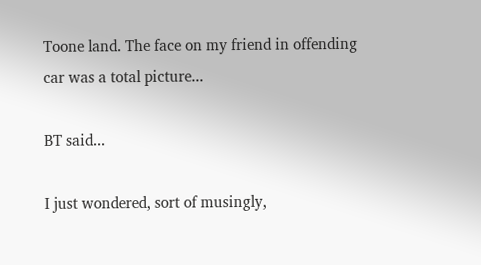Toone land. The face on my friend in offending car was a total picture...

BT said...

I just wondered, sort of musingly,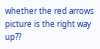whether the red arrows picture is the right way up??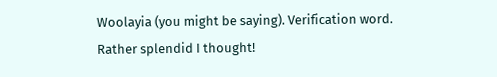Woolayia (you might be saying). Verification word. Rather splendid I thought!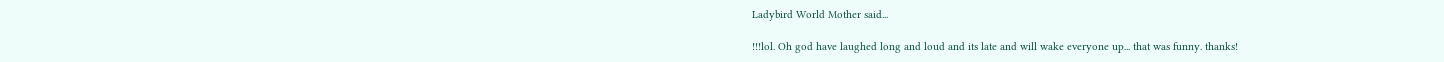Ladybird World Mother said...

!!!lol. Oh god have laughed long and loud and its late and will wake everyone up... that was funny. thanks!